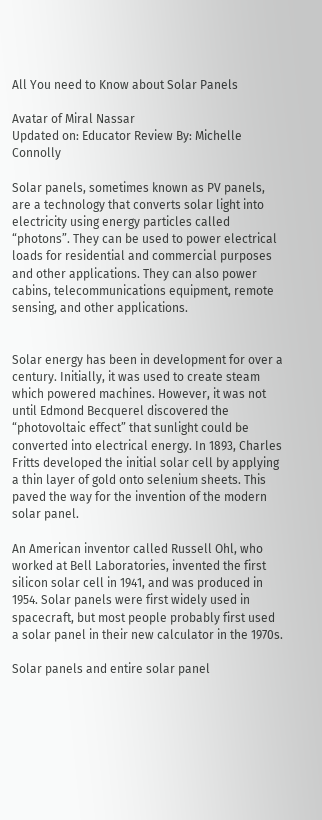All You need to Know about Solar Panels

Avatar of Miral Nassar
Updated on: Educator Review By: Michelle Connolly

Solar panels, sometimes known as PV panels, are a technology that converts solar light into electricity using energy particles called “photons”. They can be used to power electrical loads for residential and commercial purposes and other applications. They can also power cabins, telecommunications equipment, remote sensing, and other applications.


Solar energy has been in development for over a century. Initially, it was used to create steam which powered machines. However, it was not until Edmond Becquerel discovered the “photovoltaic effect” that sunlight could be converted into electrical energy. In 1893, Charles Fritts developed the initial solar cell by applying a thin layer of gold onto selenium sheets. This paved the way for the invention of the modern solar panel.

An American inventor called Russell Ohl, who worked at Bell Laboratories, invented the first silicon solar cell in 1941, and was produced in 1954. Solar panels were first widely used in spacecraft, but most people probably first used a solar panel in their new calculator in the 1970s.

Solar panels and entire solar panel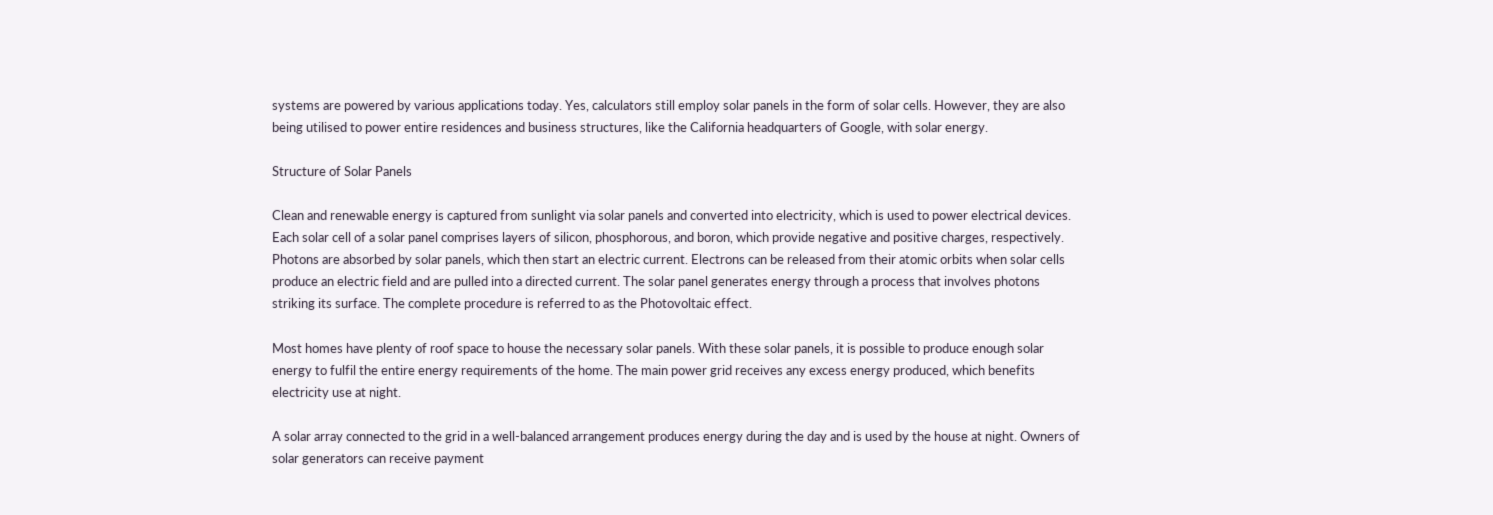systems are powered by various applications today. Yes, calculators still employ solar panels in the form of solar cells. However, they are also being utilised to power entire residences and business structures, like the California headquarters of Google, with solar energy.

Structure of Solar Panels

Clean and renewable energy is captured from sunlight via solar panels and converted into electricity, which is used to power electrical devices. Each solar cell of a solar panel comprises layers of silicon, phosphorous, and boron, which provide negative and positive charges, respectively. Photons are absorbed by solar panels, which then start an electric current. Electrons can be released from their atomic orbits when solar cells produce an electric field and are pulled into a directed current. The solar panel generates energy through a process that involves photons striking its surface. The complete procedure is referred to as the Photovoltaic effect.

Most homes have plenty of roof space to house the necessary solar panels. With these solar panels, it is possible to produce enough solar energy to fulfil the entire energy requirements of the home. The main power grid receives any excess energy produced, which benefits electricity use at night.

A solar array connected to the grid in a well-balanced arrangement produces energy during the day and is used by the house at night. Owners of solar generators can receive payment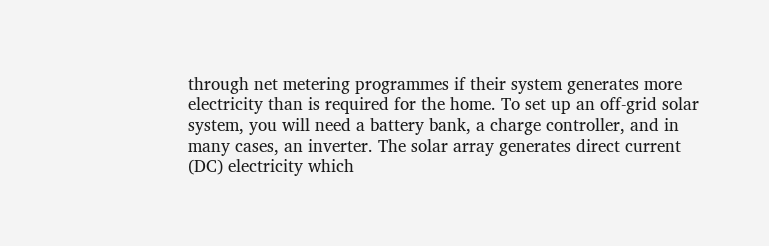through net metering programmes if their system generates more electricity than is required for the home. To set up an off-grid solar system, you will need a battery bank, a charge controller, and in many cases, an inverter. The solar array generates direct current (DC) electricity which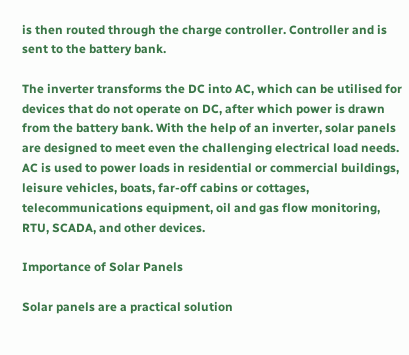is then routed through the charge controller. Controller and is sent to the battery bank.

The inverter transforms the DC into AC, which can be utilised for devices that do not operate on DC, after which power is drawn from the battery bank. With the help of an inverter, solar panels are designed to meet even the challenging electrical load needs. AC is used to power loads in residential or commercial buildings, leisure vehicles, boats, far-off cabins or cottages, telecommunications equipment, oil and gas flow monitoring, RTU, SCADA, and other devices.

Importance of Solar Panels

Solar panels are a practical solution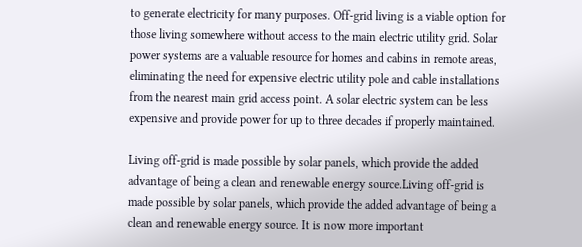to generate electricity for many purposes. Off-grid living is a viable option for those living somewhere without access to the main electric utility grid. Solar power systems are a valuable resource for homes and cabins in remote areas, eliminating the need for expensive electric utility pole and cable installations from the nearest main grid access point. A solar electric system can be less expensive and provide power for up to three decades if properly maintained.

Living off-grid is made possible by solar panels, which provide the added advantage of being a clean and renewable energy source.Living off-grid is made possible by solar panels, which provide the added advantage of being a clean and renewable energy source. It is now more important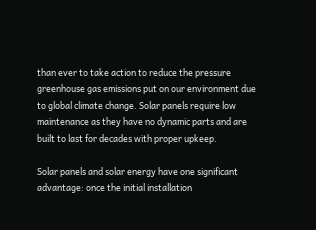than ever to take action to reduce the pressure greenhouse gas emissions put on our environment due to global climate change. Solar panels require low maintenance as they have no dynamic parts and are built to last for decades with proper upkeep.

Solar panels and solar energy have one significant advantage: once the initial installation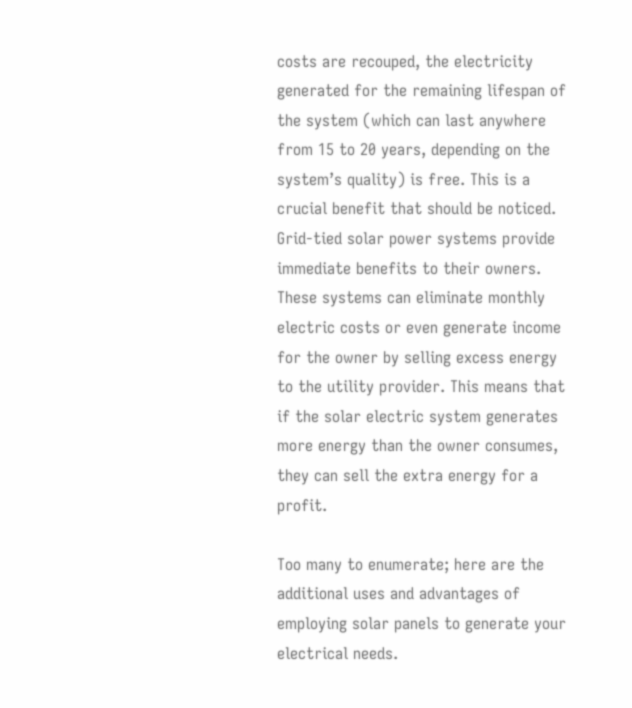costs are recouped, the electricity generated for the remaining lifespan of the system (which can last anywhere from 15 to 20 years, depending on the system’s quality) is free. This is a crucial benefit that should be noticed. Grid-tied solar power systems provide immediate benefits to their owners. These systems can eliminate monthly electric costs or even generate income for the owner by selling excess energy to the utility provider. This means that if the solar electric system generates more energy than the owner consumes, they can sell the extra energy for a profit.

Too many to enumerate; here are the additional uses and advantages of employing solar panels to generate your electrical needs.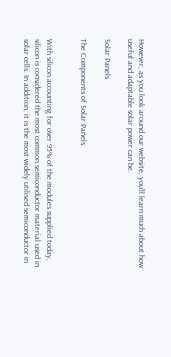However, as you look around our website, you’ll learn much about how useful and adaptable solar power can be.

Solar Panels

The Components of Solar Panels


With silicon accounting for over 95% of the modules supplied today, silicon is considered the most common semiconductor material used in solar cells. In addition, it is the most widely utilised semiconductor in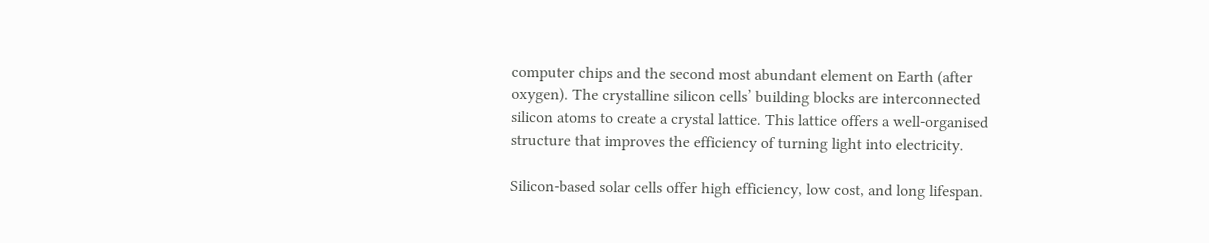computer chips and the second most abundant element on Earth (after oxygen). The crystalline silicon cells’ building blocks are interconnected silicon atoms to create a crystal lattice. This lattice offers a well-organised structure that improves the efficiency of turning light into electricity.

Silicon-based solar cells offer high efficiency, low cost, and long lifespan.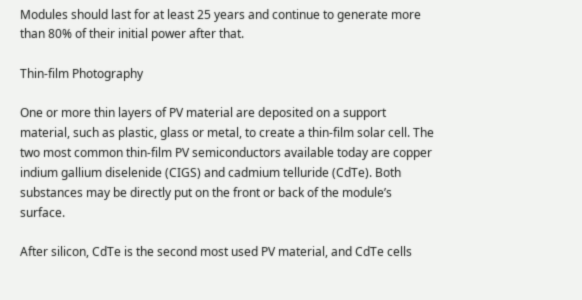Modules should last for at least 25 years and continue to generate more than 80% of their initial power after that.

Thin-film Photography

One or more thin layers of PV material are deposited on a support material, such as plastic, glass or metal, to create a thin-film solar cell. The two most common thin-film PV semiconductors available today are copper indium gallium diselenide (CIGS) and cadmium telluride (CdTe). Both substances may be directly put on the front or back of the module’s surface.

After silicon, CdTe is the second most used PV material, and CdTe cells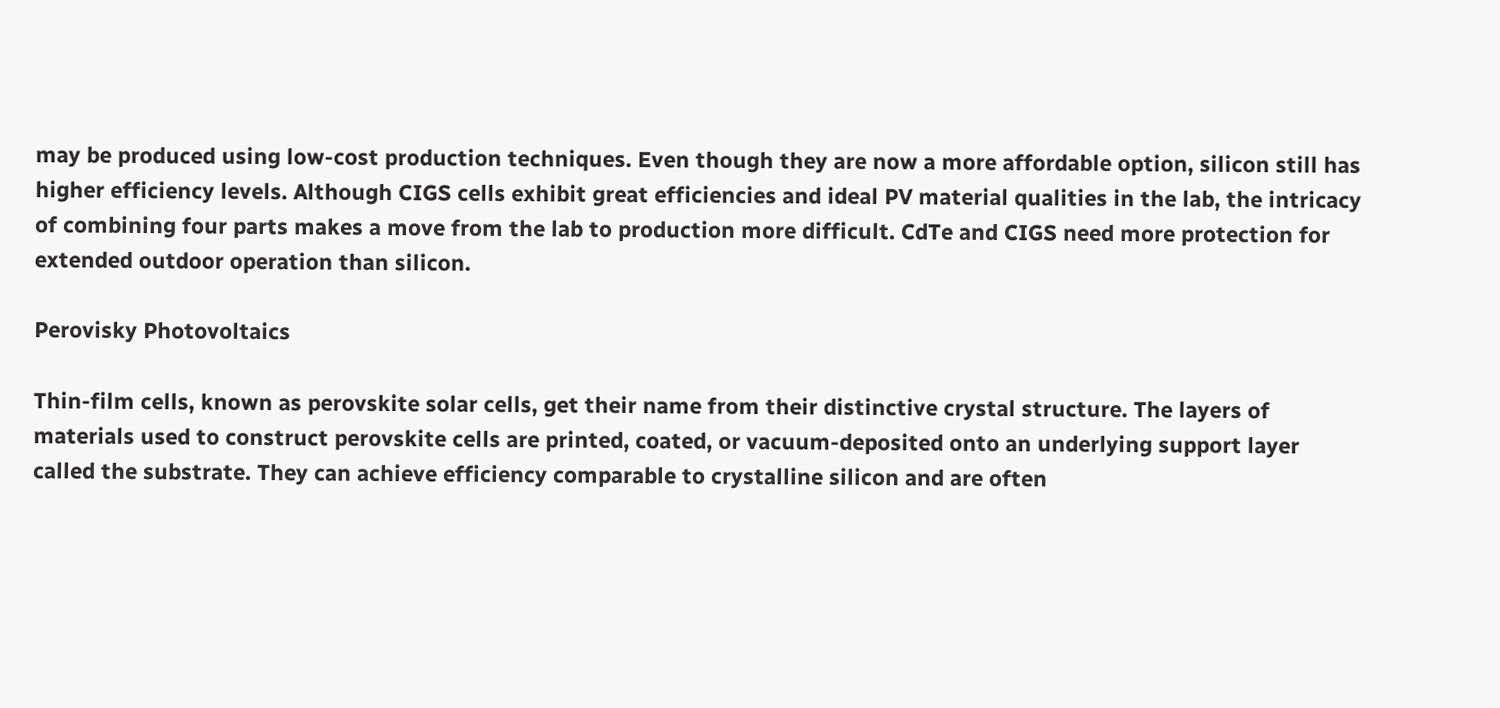may be produced using low-cost production techniques. Even though they are now a more affordable option, silicon still has higher efficiency levels. Although CIGS cells exhibit great efficiencies and ideal PV material qualities in the lab, the intricacy of combining four parts makes a move from the lab to production more difficult. CdTe and CIGS need more protection for extended outdoor operation than silicon.

Perovisky Photovoltaics

Thin-film cells, known as perovskite solar cells, get their name from their distinctive crystal structure. The layers of materials used to construct perovskite cells are printed, coated, or vacuum-deposited onto an underlying support layer called the substrate. They can achieve efficiency comparable to crystalline silicon and are often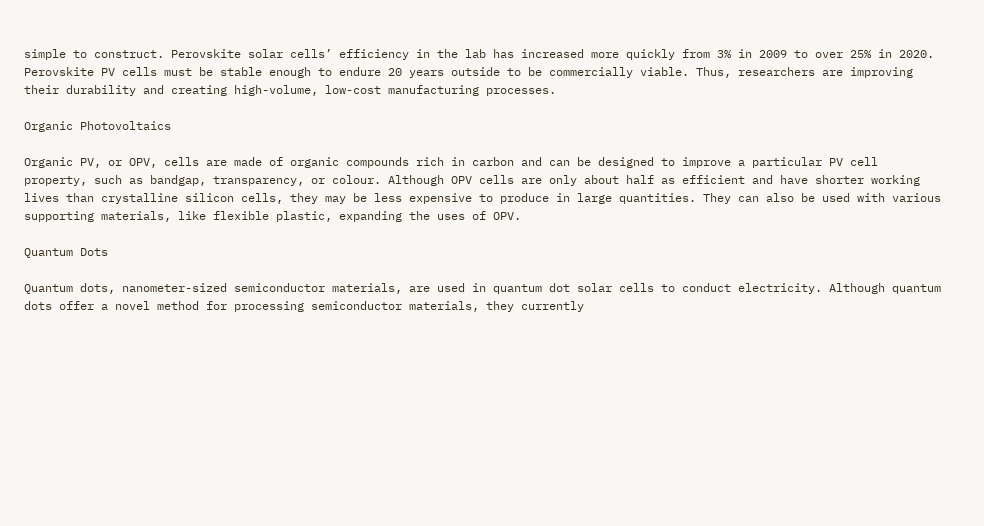simple to construct. Perovskite solar cells’ efficiency in the lab has increased more quickly from 3% in 2009 to over 25% in 2020. Perovskite PV cells must be stable enough to endure 20 years outside to be commercially viable. Thus, researchers are improving their durability and creating high-volume, low-cost manufacturing processes.

Organic Photovoltaics

Organic PV, or OPV, cells are made of organic compounds rich in carbon and can be designed to improve a particular PV cell property, such as bandgap, transparency, or colour. Although OPV cells are only about half as efficient and have shorter working lives than crystalline silicon cells, they may be less expensive to produce in large quantities. They can also be used with various supporting materials, like flexible plastic, expanding the uses of OPV.

Quantum Dots

Quantum dots, nanometer-sized semiconductor materials, are used in quantum dot solar cells to conduct electricity. Although quantum dots offer a novel method for processing semiconductor materials, they currently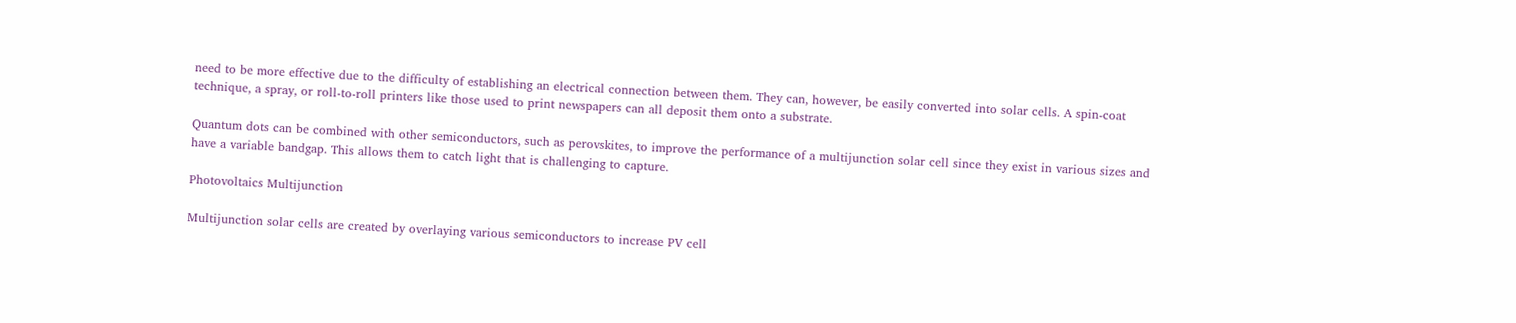need to be more effective due to the difficulty of establishing an electrical connection between them. They can, however, be easily converted into solar cells. A spin-coat technique, a spray, or roll-to-roll printers like those used to print newspapers can all deposit them onto a substrate.

Quantum dots can be combined with other semiconductors, such as perovskites, to improve the performance of a multijunction solar cell since they exist in various sizes and have a variable bandgap. This allows them to catch light that is challenging to capture.

Photovoltaics Multijunction

Multijunction solar cells are created by overlaying various semiconductors to increase PV cell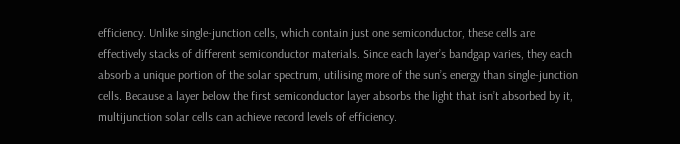efficiency. Unlike single-junction cells, which contain just one semiconductor, these cells are effectively stacks of different semiconductor materials. Since each layer’s bandgap varies, they each absorb a unique portion of the solar spectrum, utilising more of the sun’s energy than single-junction cells. Because a layer below the first semiconductor layer absorbs the light that isn’t absorbed by it, multijunction solar cells can achieve record levels of efficiency.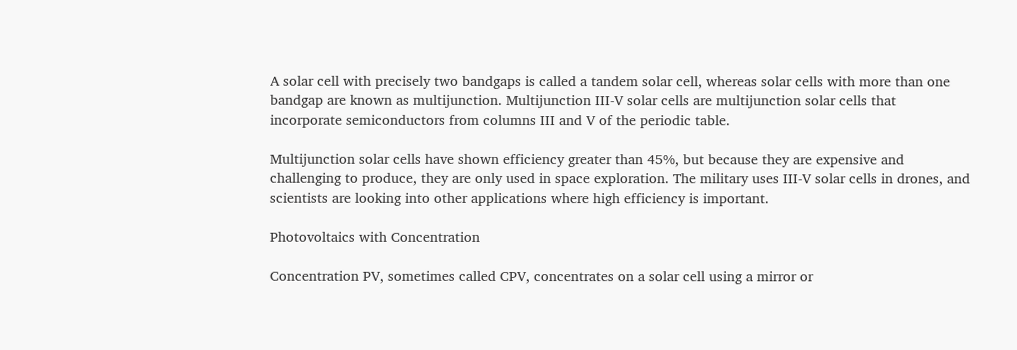A solar cell with precisely two bandgaps is called a tandem solar cell, whereas solar cells with more than one bandgap are known as multijunction. Multijunction III-V solar cells are multijunction solar cells that incorporate semiconductors from columns III and V of the periodic table.

Multijunction solar cells have shown efficiency greater than 45%, but because they are expensive and challenging to produce, they are only used in space exploration. The military uses III-V solar cells in drones, and scientists are looking into other applications where high efficiency is important.

Photovoltaics with Concentration

Concentration PV, sometimes called CPV, concentrates on a solar cell using a mirror or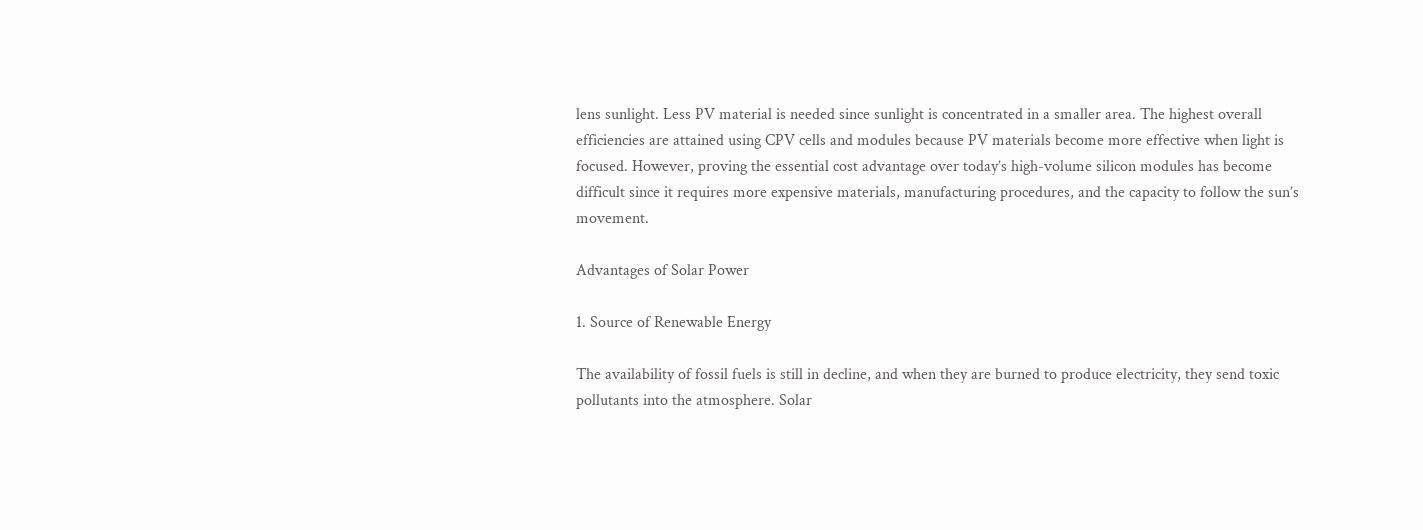lens sunlight. Less PV material is needed since sunlight is concentrated in a smaller area. The highest overall efficiencies are attained using CPV cells and modules because PV materials become more effective when light is focused. However, proving the essential cost advantage over today’s high-volume silicon modules has become difficult since it requires more expensive materials, manufacturing procedures, and the capacity to follow the sun’s movement.

Advantages of Solar Power

1. Source of Renewable Energy

The availability of fossil fuels is still in decline, and when they are burned to produce electricity, they send toxic pollutants into the atmosphere. Solar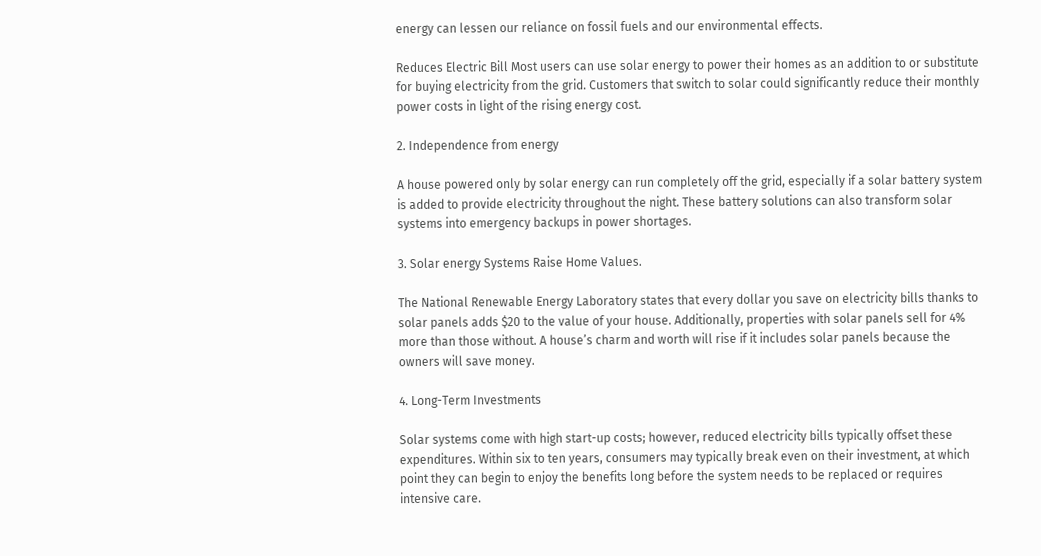energy can lessen our reliance on fossil fuels and our environmental effects.

Reduces Electric Bill Most users can use solar energy to power their homes as an addition to or substitute for buying electricity from the grid. Customers that switch to solar could significantly reduce their monthly power costs in light of the rising energy cost.

2. Independence from energy

A house powered only by solar energy can run completely off the grid, especially if a solar battery system is added to provide electricity throughout the night. These battery solutions can also transform solar systems into emergency backups in power shortages.

3. Solar energy Systems Raise Home Values.

The National Renewable Energy Laboratory states that every dollar you save on electricity bills thanks to solar panels adds $20 to the value of your house. Additionally, properties with solar panels sell for 4% more than those without. A house’s charm and worth will rise if it includes solar panels because the owners will save money.

4. Long-Term Investments

Solar systems come with high start-up costs; however, reduced electricity bills typically offset these expenditures. Within six to ten years, consumers may typically break even on their investment, at which point they can begin to enjoy the benefits long before the system needs to be replaced or requires intensive care.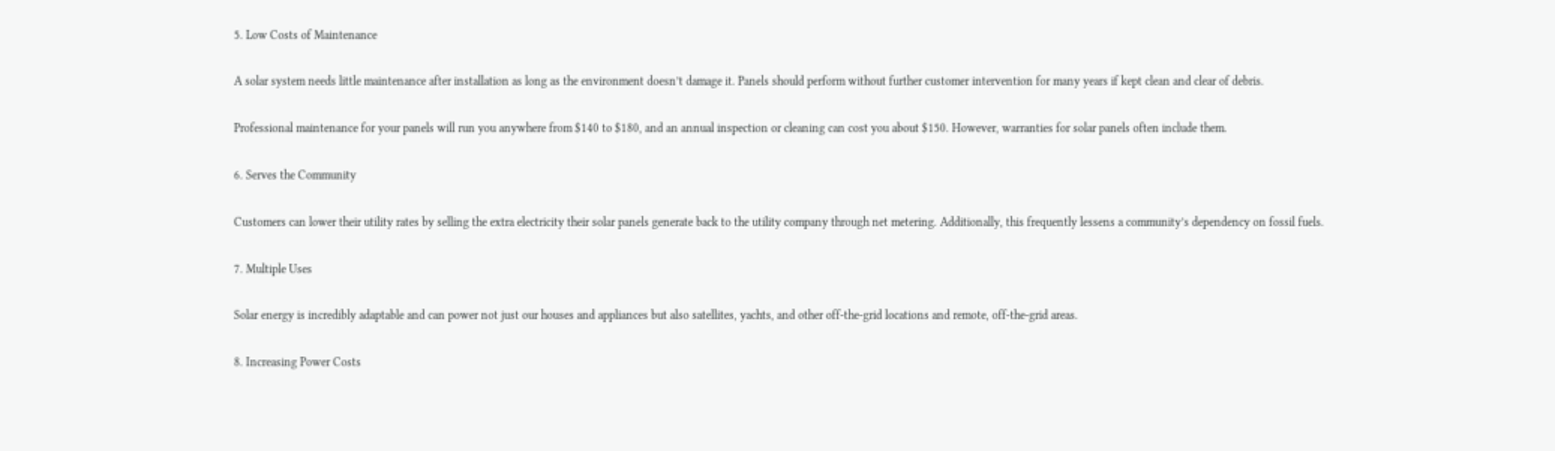5. Low Costs of Maintenance

A solar system needs little maintenance after installation as long as the environment doesn’t damage it. Panels should perform without further customer intervention for many years if kept clean and clear of debris.

Professional maintenance for your panels will run you anywhere from $140 to $180, and an annual inspection or cleaning can cost you about $150. However, warranties for solar panels often include them.

6. Serves the Community

Customers can lower their utility rates by selling the extra electricity their solar panels generate back to the utility company through net metering. Additionally, this frequently lessens a community’s dependency on fossil fuels.

7. Multiple Uses

Solar energy is incredibly adaptable and can power not just our houses and appliances but also satellites, yachts, and other off-the-grid locations and remote, off-the-grid areas.

8. Increasing Power Costs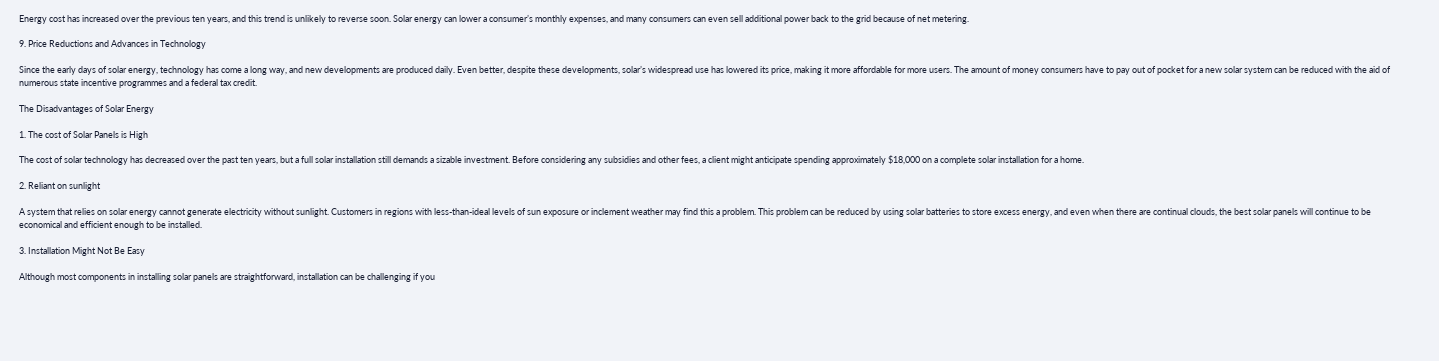Energy cost has increased over the previous ten years, and this trend is unlikely to reverse soon. Solar energy can lower a consumer’s monthly expenses, and many consumers can even sell additional power back to the grid because of net metering.

9. Price Reductions and Advances in Technology

Since the early days of solar energy, technology has come a long way, and new developments are produced daily. Even better, despite these developments, solar’s widespread use has lowered its price, making it more affordable for more users. The amount of money consumers have to pay out of pocket for a new solar system can be reduced with the aid of numerous state incentive programmes and a federal tax credit.

The Disadvantages of Solar Energy

1. The cost of Solar Panels is High

The cost of solar technology has decreased over the past ten years, but a full solar installation still demands a sizable investment. Before considering any subsidies and other fees, a client might anticipate spending approximately $18,000 on a complete solar installation for a home.

2. Reliant on sunlight

A system that relies on solar energy cannot generate electricity without sunlight. Customers in regions with less-than-ideal levels of sun exposure or inclement weather may find this a problem. This problem can be reduced by using solar batteries to store excess energy, and even when there are continual clouds, the best solar panels will continue to be economical and efficient enough to be installed.

3. Installation Might Not Be Easy

Although most components in installing solar panels are straightforward, installation can be challenging if you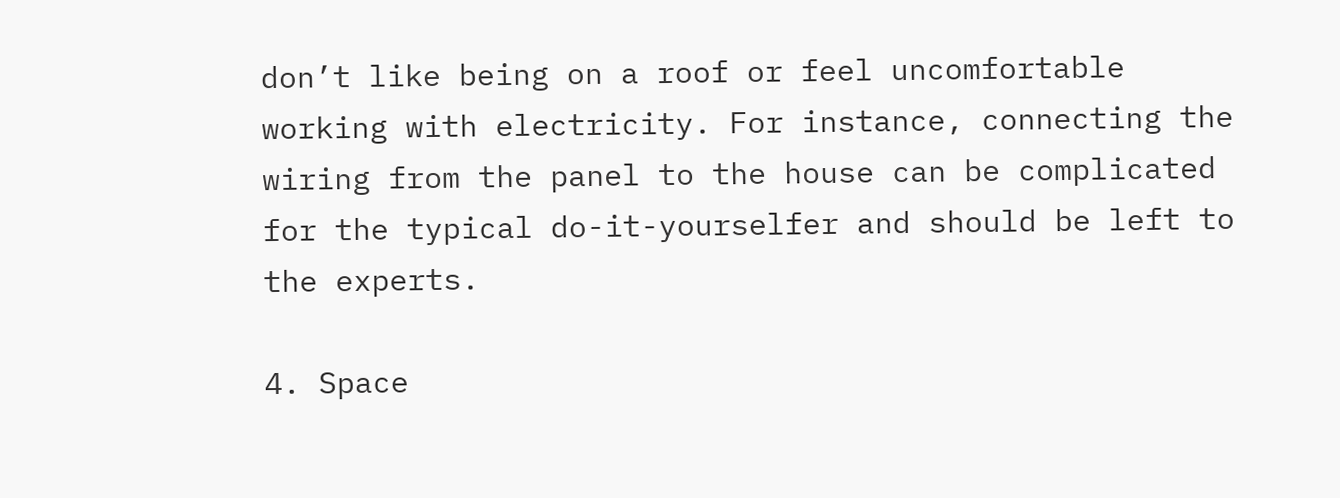don’t like being on a roof or feel uncomfortable working with electricity. For instance, connecting the wiring from the panel to the house can be complicated for the typical do-it-yourselfer and should be left to the experts.

4. Space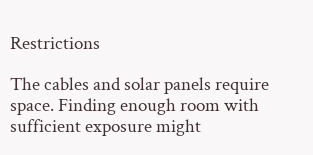Restrictions

The cables and solar panels require space. Finding enough room with sufficient exposure might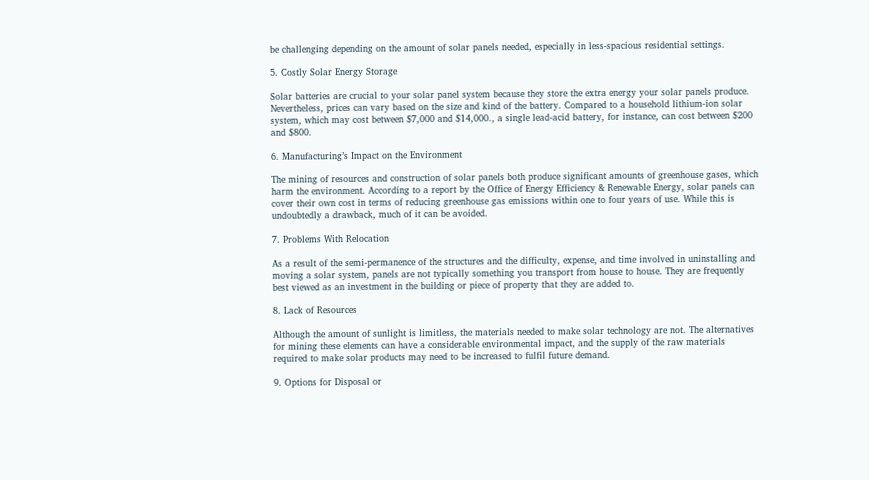be challenging depending on the amount of solar panels needed, especially in less-spacious residential settings.

5. Costly Solar Energy Storage

Solar batteries are crucial to your solar panel system because they store the extra energy your solar panels produce. Nevertheless, prices can vary based on the size and kind of the battery. Compared to a household lithium-ion solar system, which may cost between $7,000 and $14,000., a single lead-acid battery, for instance, can cost between $200 and $800.

6. Manufacturing’s Impact on the Environment

The mining of resources and construction of solar panels both produce significant amounts of greenhouse gases, which harm the environment. According to a report by the Office of Energy Efficiency & Renewable Energy, solar panels can cover their own cost in terms of reducing greenhouse gas emissions within one to four years of use. While this is undoubtedly a drawback, much of it can be avoided.

7. Problems With Relocation

As a result of the semi-permanence of the structures and the difficulty, expense, and time involved in uninstalling and moving a solar system, panels are not typically something you transport from house to house. They are frequently best viewed as an investment in the building or piece of property that they are added to.

8. Lack of Resources

Although the amount of sunlight is limitless, the materials needed to make solar technology are not. The alternatives for mining these elements can have a considerable environmental impact, and the supply of the raw materials required to make solar products may need to be increased to fulfil future demand.

9. Options for Disposal or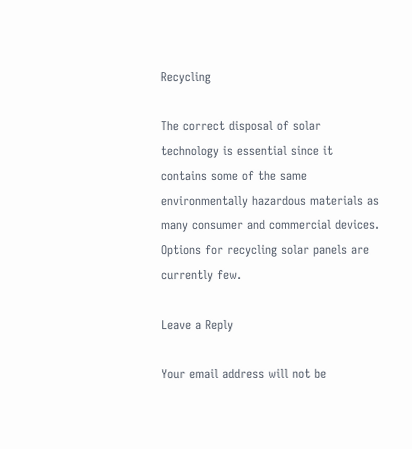Recycling

The correct disposal of solar technology is essential since it contains some of the same environmentally hazardous materials as many consumer and commercial devices. Options for recycling solar panels are currently few.

Leave a Reply

Your email address will not be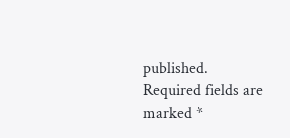published. Required fields are marked *